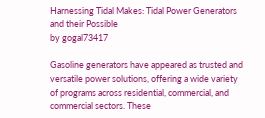Harnessing Tidal Makes: Tidal Power Generators and their Possible
by gogal73417

Gasoline generators have appeared as trusted and versatile power solutions, offering a wide variety of programs across residential, commercial, and commercial sectors. These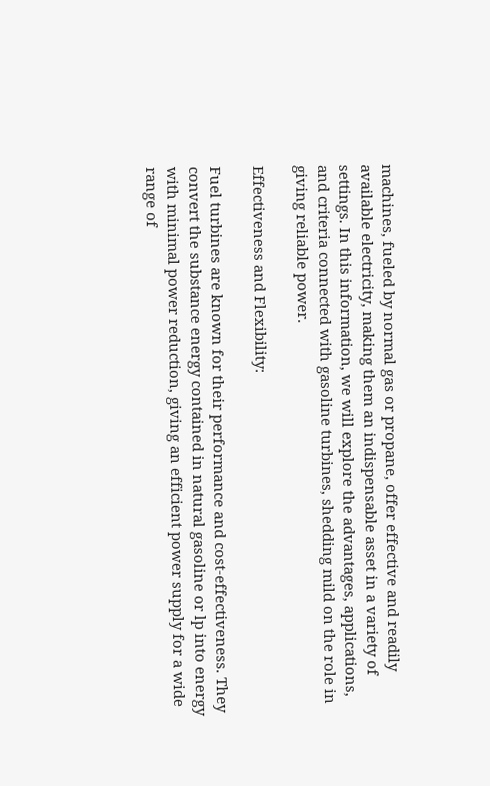machines, fueled by normal gas or propane, offer effective and readily available electricity, making them an indispensable asset in a variety of settings. In this information, we will explore the advantages, applications, and criteria connected with gasoline turbines, shedding mild on the role in giving reliable power.

Effectiveness and Flexibility:

Fuel turbines are known for their performance and cost-effectiveness. They convert the substance energy contained in natural gasoline or lp into energy with minimal power reduction, giving an efficient power supply for a wide range of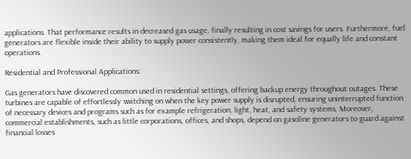applications. That performance results in decreased gas usage, finally resulting in cost savings for users. Furthermore, fuel generators are flexible inside their ability to supply power consistently, making them ideal for equally life and constant operations.

Residential and Professional Applications:

Gas generators have discovered common used in residential settings, offering backup energy throughout outages. These turbines are capable of effortlessly switching on when the key power supply is disrupted, ensuring uninterrupted function of necessary devices and programs such as for example refrigeration, light, heat, and safety systems. Moreover, commercial establishments, such as little corporations, offices, and shops, depend on gasoline generators to guard against financial losses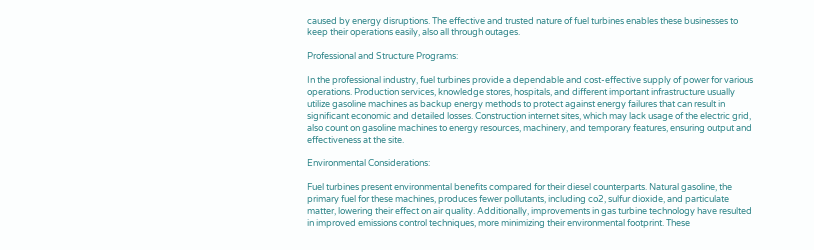caused by energy disruptions. The effective and trusted nature of fuel turbines enables these businesses to keep their operations easily, also all through outages.

Professional and Structure Programs:

In the professional industry, fuel turbines provide a dependable and cost-effective supply of power for various operations. Production services, knowledge stores, hospitals, and different important infrastructure usually utilize gasoline machines as backup energy methods to protect against energy failures that can result in significant economic and detailed losses. Construction internet sites, which may lack usage of the electric grid, also count on gasoline machines to energy resources, machinery, and temporary features, ensuring output and effectiveness at the site.

Environmental Considerations:

Fuel turbines present environmental benefits compared for their diesel counterparts. Natural gasoline, the primary fuel for these machines, produces fewer pollutants, including co2, sulfur dioxide, and particulate matter, lowering their effect on air quality. Additionally, improvements in gas turbine technology have resulted in improved emissions control techniques, more minimizing their environmental footprint. These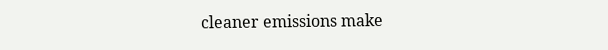cleaner emissions make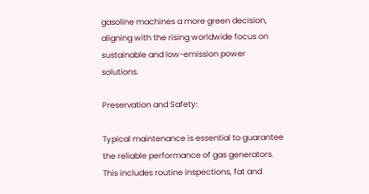gasoline machines a more green decision, aligning with the rising worldwide focus on sustainable and low-emission power solutions.

Preservation and Safety:

Typical maintenance is essential to guarantee the reliable performance of gas generators. This includes routine inspections, fat and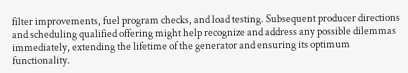filter improvements, fuel program checks, and load testing. Subsequent producer directions and scheduling qualified offering might help recognize and address any possible dilemmas immediately, extending the lifetime of the generator and ensuring its optimum functionality.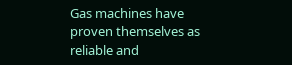Gas machines have proven themselves as reliable and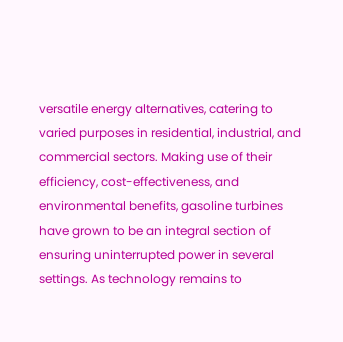versatile energy alternatives, catering to varied purposes in residential, industrial, and commercial sectors. Making use of their efficiency, cost-effectiveness, and environmental benefits, gasoline turbines have grown to be an integral section of ensuring uninterrupted power in several settings. As technology remains to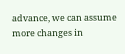advance, we can assume more changes in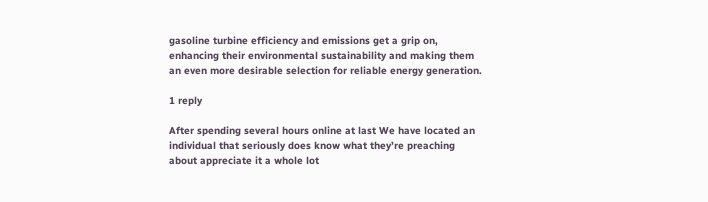gasoline turbine efficiency and emissions get a grip on, enhancing their environmental sustainability and making them an even more desirable selection for reliable energy generation.

1 reply

After spending several hours online at last We have located an individual that seriously does know what they’re preaching about appreciate it a whole lot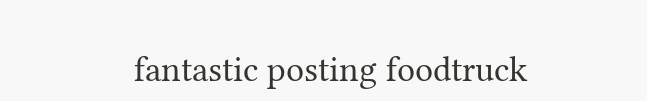fantastic posting foodtruck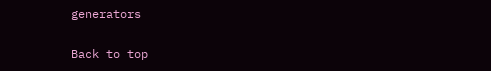generators

Back to top